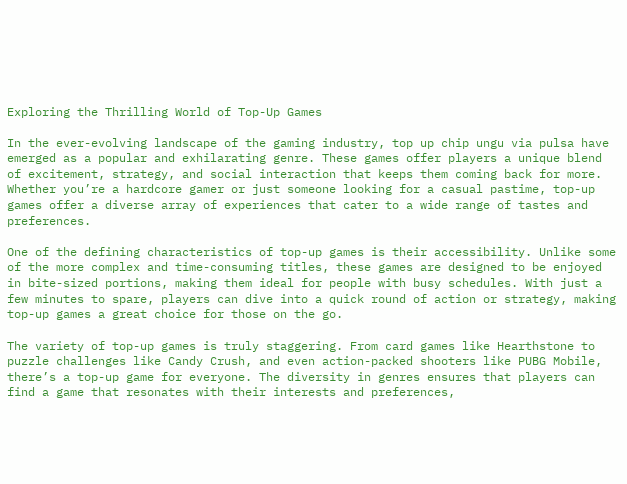Exploring the Thrilling World of Top-Up Games

In the ever-evolving landscape of the gaming industry, top up chip ungu via pulsa have emerged as a popular and exhilarating genre. These games offer players a unique blend of excitement, strategy, and social interaction that keeps them coming back for more. Whether you’re a hardcore gamer or just someone looking for a casual pastime, top-up games offer a diverse array of experiences that cater to a wide range of tastes and preferences.

One of the defining characteristics of top-up games is their accessibility. Unlike some of the more complex and time-consuming titles, these games are designed to be enjoyed in bite-sized portions, making them ideal for people with busy schedules. With just a few minutes to spare, players can dive into a quick round of action or strategy, making top-up games a great choice for those on the go.

The variety of top-up games is truly staggering. From card games like Hearthstone to puzzle challenges like Candy Crush, and even action-packed shooters like PUBG Mobile, there’s a top-up game for everyone. The diversity in genres ensures that players can find a game that resonates with their interests and preferences,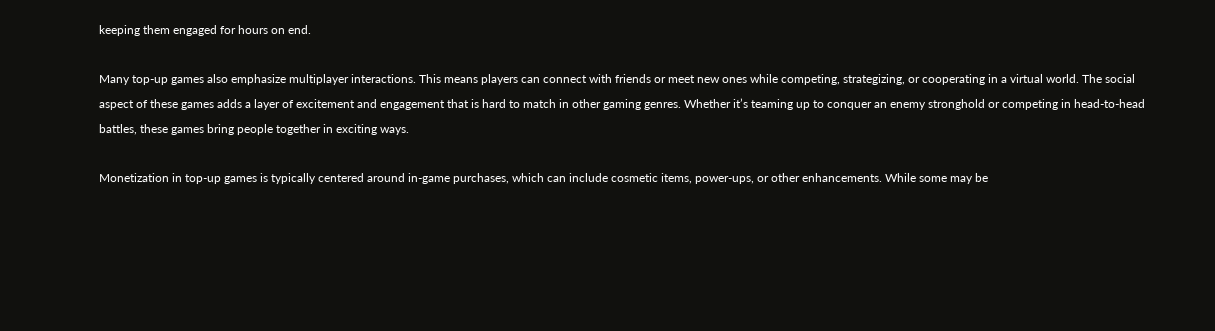keeping them engaged for hours on end.

Many top-up games also emphasize multiplayer interactions. This means players can connect with friends or meet new ones while competing, strategizing, or cooperating in a virtual world. The social aspect of these games adds a layer of excitement and engagement that is hard to match in other gaming genres. Whether it’s teaming up to conquer an enemy stronghold or competing in head-to-head battles, these games bring people together in exciting ways.

Monetization in top-up games is typically centered around in-game purchases, which can include cosmetic items, power-ups, or other enhancements. While some may be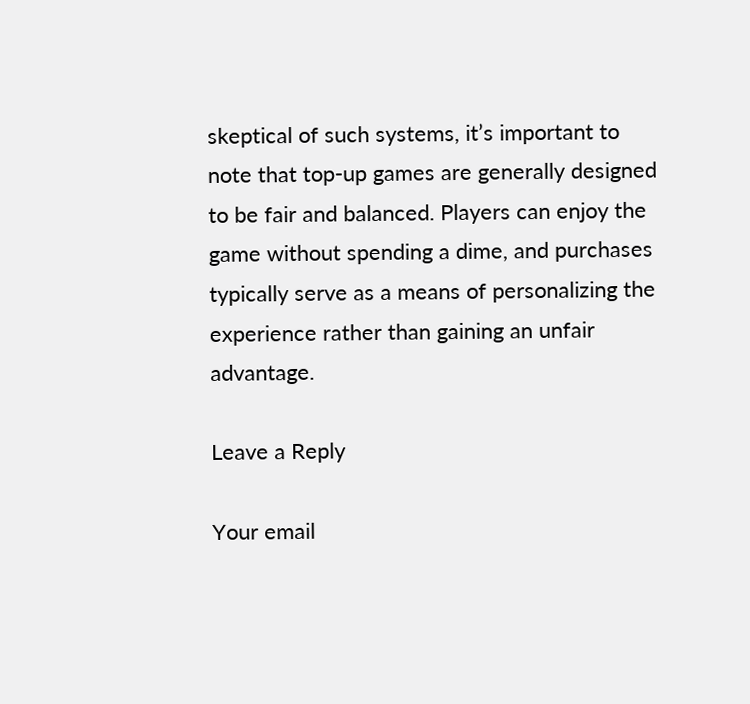skeptical of such systems, it’s important to note that top-up games are generally designed to be fair and balanced. Players can enjoy the game without spending a dime, and purchases typically serve as a means of personalizing the experience rather than gaining an unfair advantage.

Leave a Reply

Your email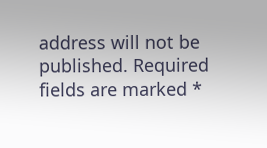address will not be published. Required fields are marked *